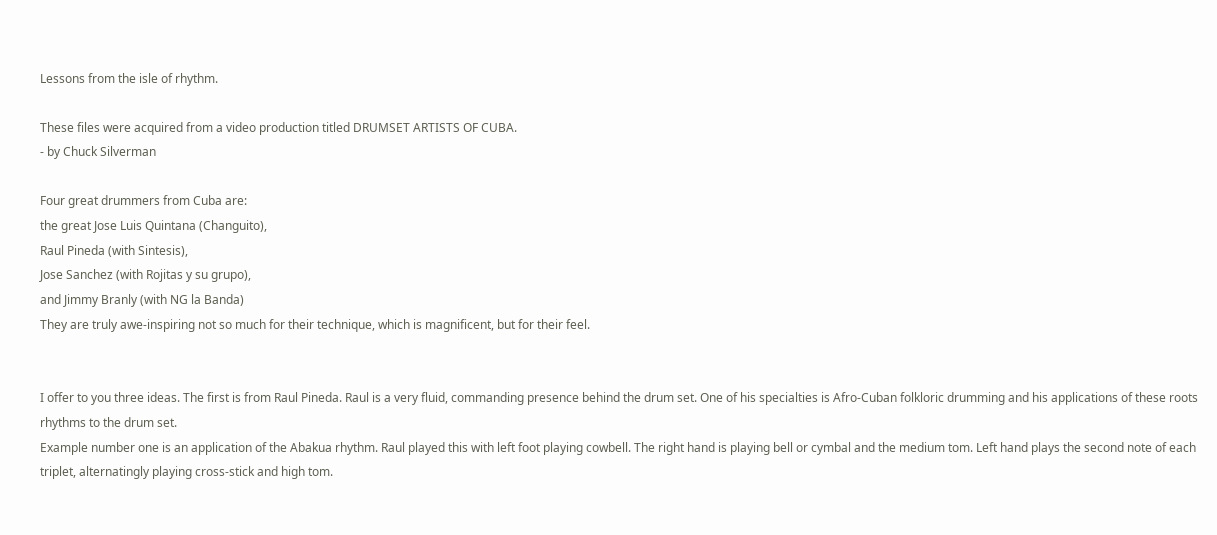Lessons from the isle of rhythm.

These files were acquired from a video production titled DRUMSET ARTISTS OF CUBA.
- by Chuck Silverman

Four great drummers from Cuba are:
the great Jose Luis Quintana (Changuito),
Raul Pineda (with Sintesis),
Jose Sanchez (with Rojitas y su grupo),
and Jimmy Branly (with NG la Banda)
They are truly awe-inspiring not so much for their technique, which is magnificent, but for their feel.


I offer to you three ideas. The first is from Raul Pineda. Raul is a very fluid, commanding presence behind the drum set. One of his specialties is Afro-Cuban folkloric drumming and his applications of these roots rhythms to the drum set.
Example number one is an application of the Abakua rhythm. Raul played this with left foot playing cowbell. The right hand is playing bell or cymbal and the medium tom. Left hand plays the second note of each triplet, alternatingly playing cross-stick and high tom.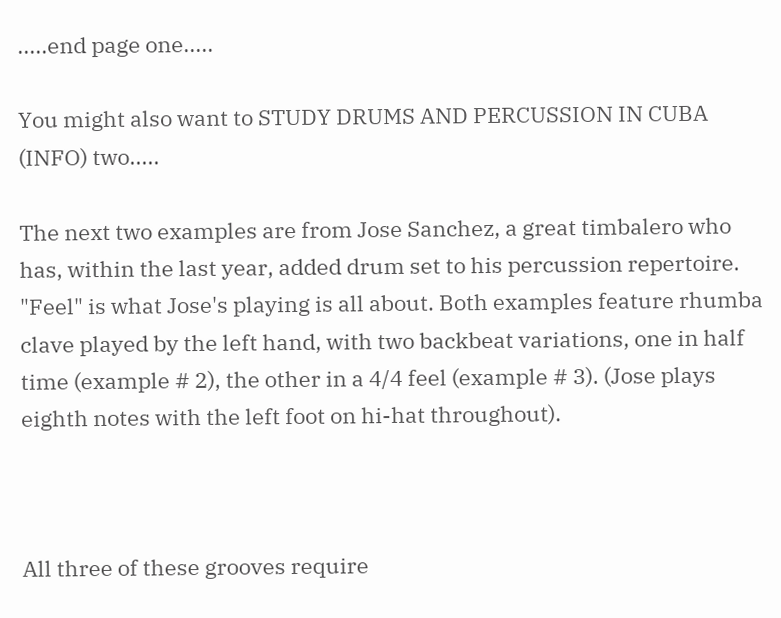.....end page one.....

You might also want to STUDY DRUMS AND PERCUSSION IN CUBA (INFO) two.....

The next two examples are from Jose Sanchez, a great timbalero who has, within the last year, added drum set to his percussion repertoire. "Feel" is what Jose's playing is all about. Both examples feature rhumba clave played by the left hand, with two backbeat variations, one in half time (example # 2), the other in a 4/4 feel (example # 3). (Jose plays eighth notes with the left foot on hi-hat throughout).



All three of these grooves require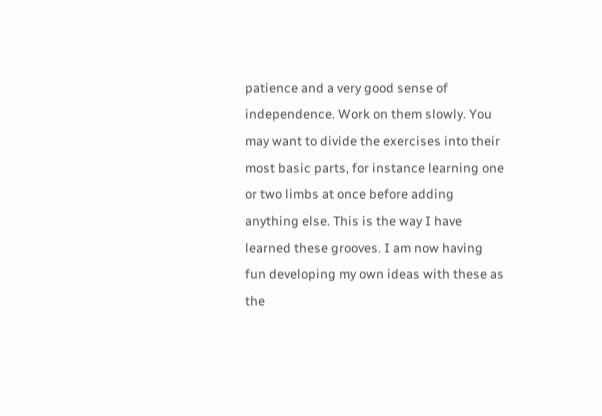patience and a very good sense of independence. Work on them slowly. You may want to divide the exercises into their most basic parts, for instance learning one or two limbs at once before adding anything else. This is the way I have learned these grooves. I am now having fun developing my own ideas with these as the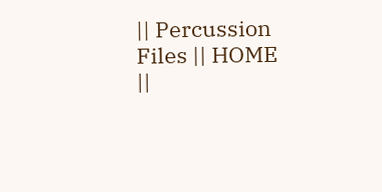|| Percussion Files || HOME ||